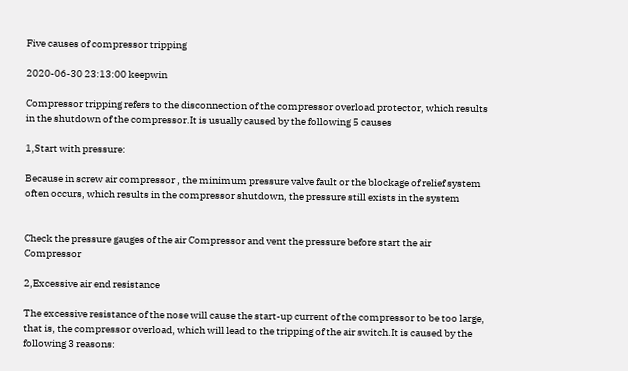Five causes of compressor tripping

2020-06-30 23:13:00 keepwin

Compressor tripping refers to the disconnection of the compressor overload protector, which results in the shutdown of the compressor.It is usually caused by the following 5 causes

1,Start with pressure:

Because in screw air compressor , the minimum pressure valve fault or the blockage of relief system often occurs, which results in the compressor shutdown, the pressure still exists in the system


Check the pressure gauges of the air Compressor and vent the pressure before start the air Compressor

2,Excessive air end resistance

The excessive resistance of the nose will cause the start-up current of the compressor to be too large, that is, the compressor overload, which will lead to the tripping of the air switch.It is caused by the following 3 reasons: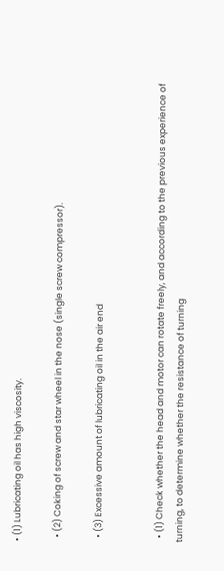• (1) Lubricating oil has high viscosity.

  • (2) Coking of screw and star wheel in the nose (single screw compressor).

  • (3) Excessive amount of lubricating oil in the air end


  • (1) Check whether the head and motor can rotate freely, and according to the previous experience of turning, to determine whether the resistance of turning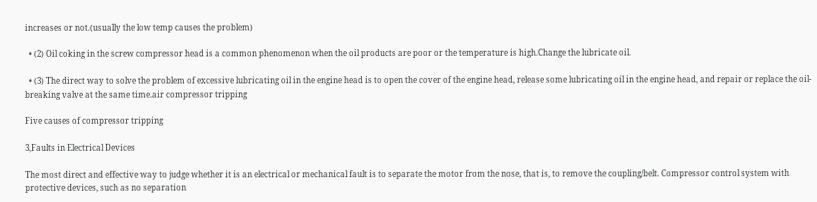increases or not.(usually the low temp causes the problem)

  • (2) Oil coking in the screw compressor head is a common phenomenon when the oil products are poor or the temperature is high.Change the lubricate oil.

  • (3) The direct way to solve the problem of excessive lubricating oil in the engine head is to open the cover of the engine head, release some lubricating oil in the engine head, and repair or replace the oil-breaking valve at the same time.air compressor tripping

Five causes of compressor tripping

3,Faults in Electrical Devices

The most direct and effective way to judge whether it is an electrical or mechanical fault is to separate the motor from the nose, that is, to remove the coupling/belt. Compressor control system with protective devices, such as no separation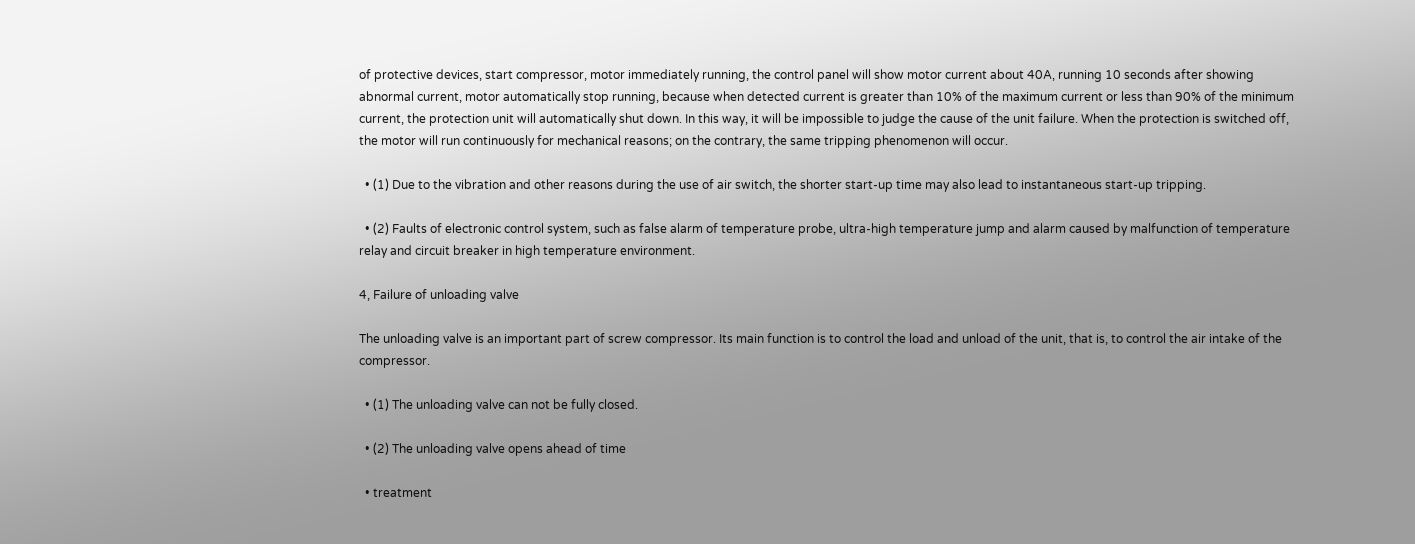of protective devices, start compressor, motor immediately running, the control panel will show motor current about 40A, running 10 seconds after showing abnormal current, motor automatically stop running, because when detected current is greater than 10% of the maximum current or less than 90% of the minimum current, the protection unit will automatically shut down. In this way, it will be impossible to judge the cause of the unit failure. When the protection is switched off, the motor will run continuously for mechanical reasons; on the contrary, the same tripping phenomenon will occur.

  • (1) Due to the vibration and other reasons during the use of air switch, the shorter start-up time may also lead to instantaneous start-up tripping.

  • (2) Faults of electronic control system, such as false alarm of temperature probe, ultra-high temperature jump and alarm caused by malfunction of temperature relay and circuit breaker in high temperature environment.

4, Failure of unloading valve

The unloading valve is an important part of screw compressor. Its main function is to control the load and unload of the unit, that is, to control the air intake of the compressor.

  • (1) The unloading valve can not be fully closed.

  • (2) The unloading valve opens ahead of time

  • treatment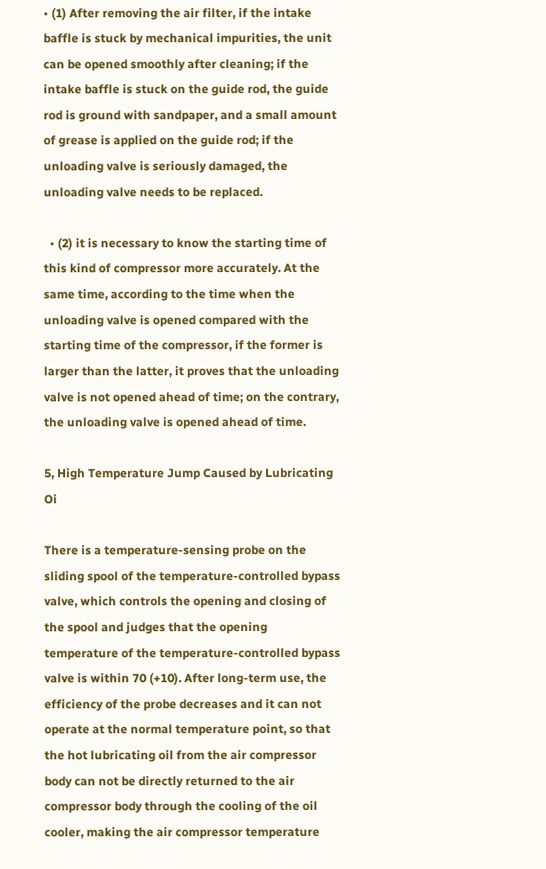• (1) After removing the air filter, if the intake baffle is stuck by mechanical impurities, the unit can be opened smoothly after cleaning; if the intake baffle is stuck on the guide rod, the guide rod is ground with sandpaper, and a small amount of grease is applied on the guide rod; if the unloading valve is seriously damaged, the unloading valve needs to be replaced.

  • (2) it is necessary to know the starting time of this kind of compressor more accurately. At the same time, according to the time when the unloading valve is opened compared with the starting time of the compressor, if the former is larger than the latter, it proves that the unloading valve is not opened ahead of time; on the contrary, the unloading valve is opened ahead of time.

5, High Temperature Jump Caused by Lubricating Oi

There is a temperature-sensing probe on the sliding spool of the temperature-controlled bypass valve, which controls the opening and closing of the spool and judges that the opening temperature of the temperature-controlled bypass valve is within 70 (+10). After long-term use, the efficiency of the probe decreases and it can not operate at the normal temperature point, so that the hot lubricating oil from the air compressor body can not be directly returned to the air compressor body through the cooling of the oil cooler, making the air compressor temperature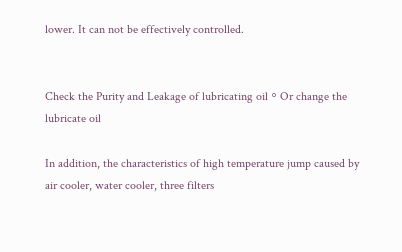lower. It can not be effectively controlled.


Check the Purity and Leakage of lubricating oil。Or change the lubricate oil

In addition, the characteristics of high temperature jump caused by air cooler, water cooler, three filters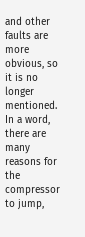and other faults are more obvious, so it is no longer mentioned. In a word, there are many reasons for the compressor to jump,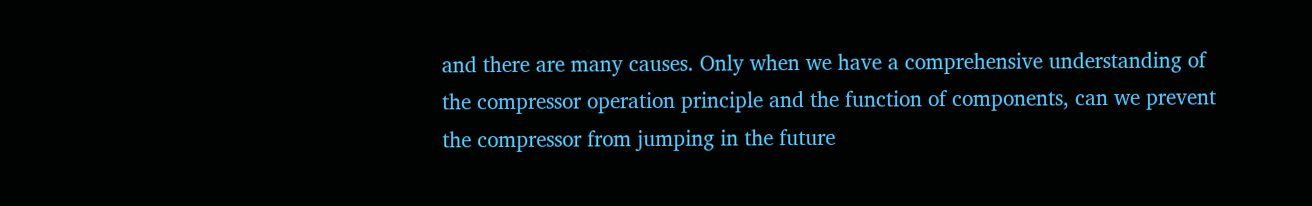and there are many causes. Only when we have a comprehensive understanding of the compressor operation principle and the function of components, can we prevent the compressor from jumping in the future